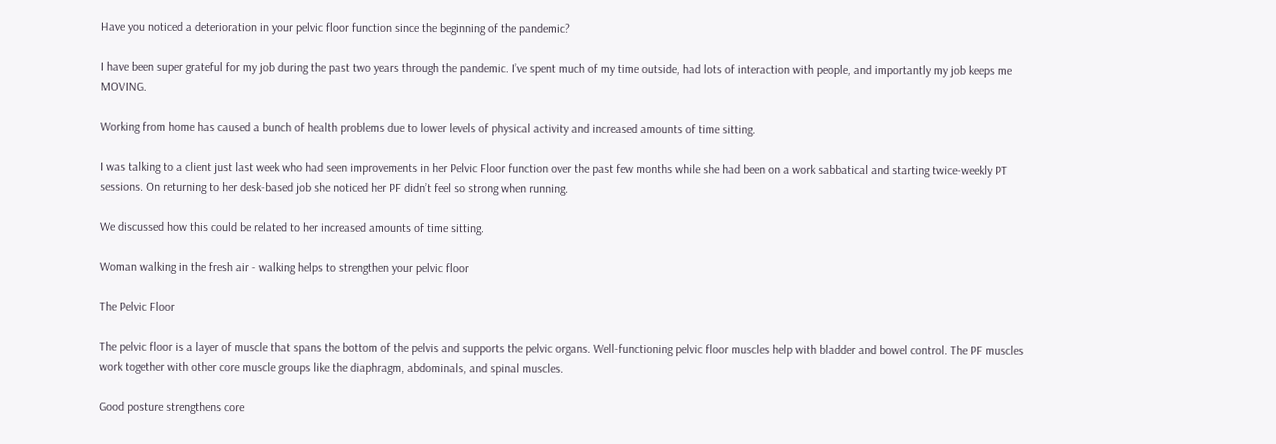Have you noticed a deterioration in your pelvic floor function since the beginning of the pandemic?

I have been super grateful for my job during the past two years through the pandemic. I’ve spent much of my time outside, had lots of interaction with people, and importantly my job keeps me MOVING.

Working from home has caused a bunch of health problems due to lower levels of physical activity and increased amounts of time sitting.

I was talking to a client just last week who had seen improvements in her Pelvic Floor function over the past few months while she had been on a work sabbatical and starting twice-weekly PT sessions. On returning to her desk-based job she noticed her PF didn’t feel so strong when running.

We discussed how this could be related to her increased amounts of time sitting.

Woman walking in the fresh air - walking helps to strengthen your pelvic floor

The Pelvic Floor

The pelvic floor is a layer of muscle that spans the bottom of the pelvis and supports the pelvic organs. Well-functioning pelvic floor muscles help with bladder and bowel control. The PF muscles work together with other core muscle groups like the diaphragm, abdominals, and spinal muscles.

Good posture strengthens core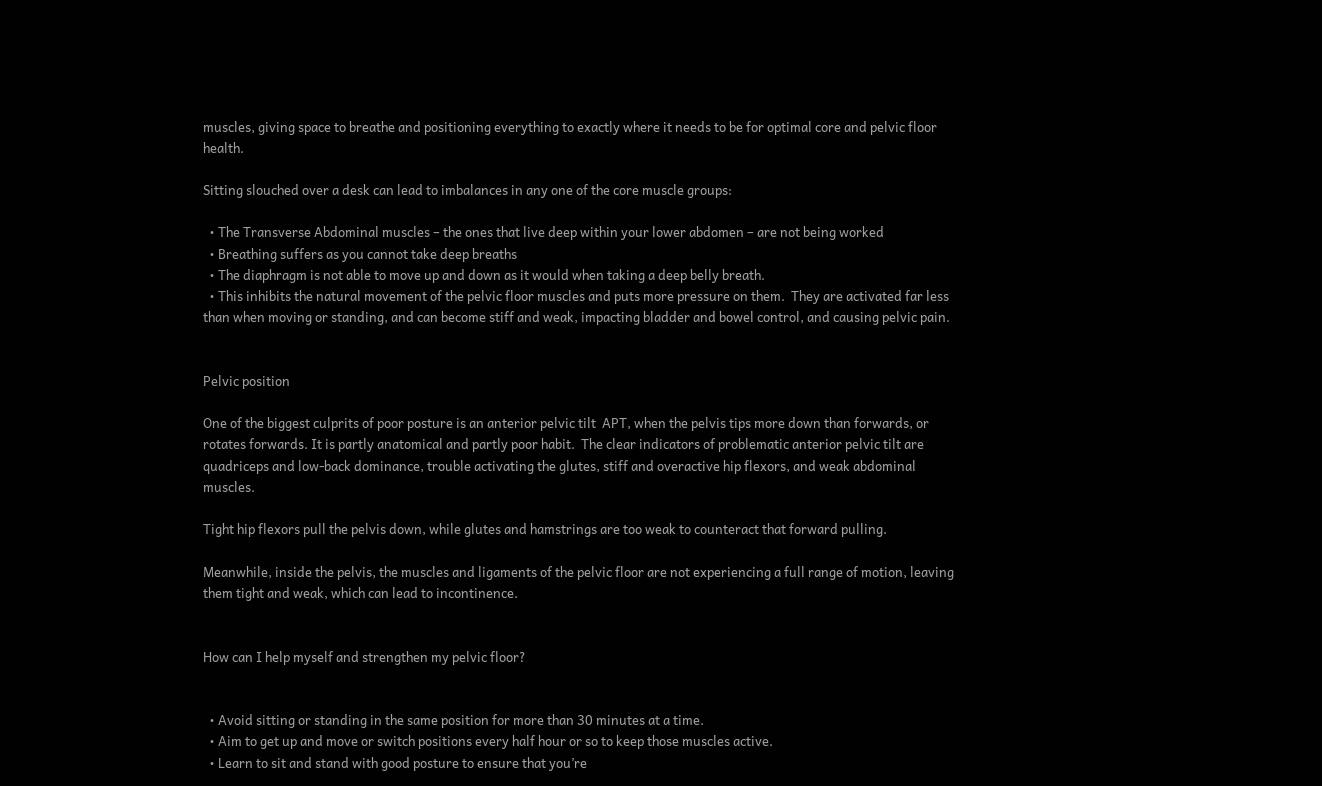muscles, giving space to breathe and positioning everything to exactly where it needs to be for optimal core and pelvic floor health.

Sitting slouched over a desk can lead to imbalances in any one of the core muscle groups:

  • The Transverse Abdominal muscles – the ones that live deep within your lower abdomen – are not being worked
  • Breathing suffers as you cannot take deep breaths
  • The diaphragm is not able to move up and down as it would when taking a deep belly breath.
  • This inhibits the natural movement of the pelvic floor muscles and puts more pressure on them.  They are activated far less than when moving or standing, and can become stiff and weak, impacting bladder and bowel control, and causing pelvic pain.


Pelvic position

One of the biggest culprits of poor posture is an anterior pelvic tilt  APT, when the pelvis tips more down than forwards, or rotates forwards. It is partly anatomical and partly poor habit.  The clear indicators of problematic anterior pelvic tilt are quadriceps and low-back dominance, trouble activating the glutes, stiff and overactive hip flexors, and weak abdominal muscles.

Tight hip flexors pull the pelvis down, while glutes and hamstrings are too weak to counteract that forward pulling.

Meanwhile, inside the pelvis, the muscles and ligaments of the pelvic floor are not experiencing a full range of motion, leaving them tight and weak, which can lead to incontinence.


How can I help myself and strengthen my pelvic floor?


  • Avoid sitting or standing in the same position for more than 30 minutes at a time.
  • Aim to get up and move or switch positions every half hour or so to keep those muscles active.
  • Learn to sit and stand with good posture to ensure that you’re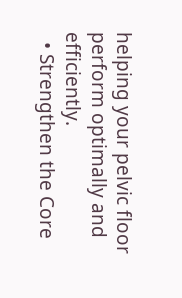helping your pelvic floor perform optimally and efficiently.
  • Strengthen the Core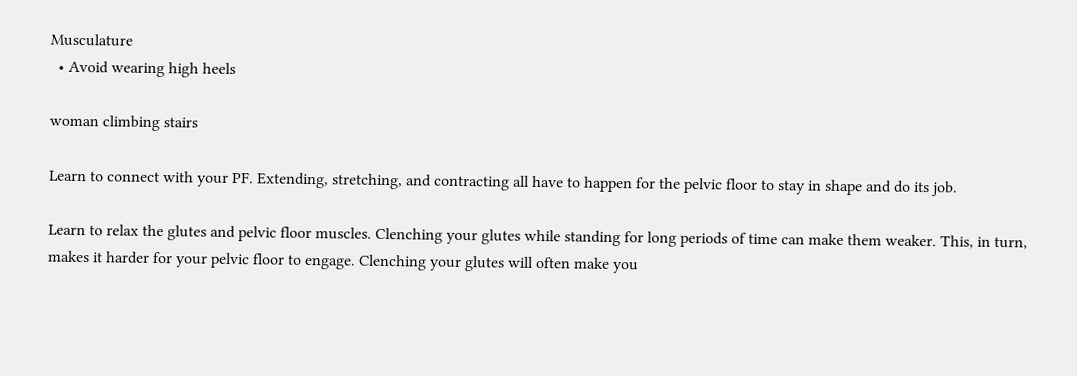Musculature
  • Avoid wearing high heels

woman climbing stairs

Learn to connect with your PF. Extending, stretching, and contracting all have to happen for the pelvic floor to stay in shape and do its job.

Learn to relax the glutes and pelvic floor muscles. Clenching your glutes while standing for long periods of time can make them weaker. This, in turn, makes it harder for your pelvic floor to engage. Clenching your glutes will often make you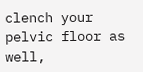clench your pelvic floor as well,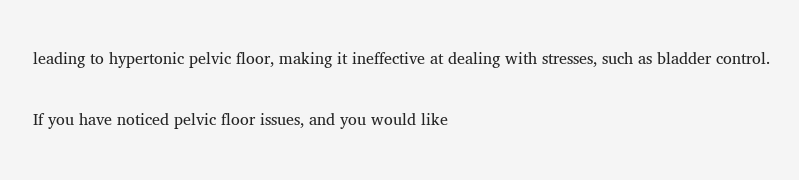leading to hypertonic pelvic floor, making it ineffective at dealing with stresses, such as bladder control.

If you have noticed pelvic floor issues, and you would like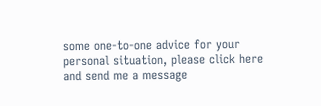some one-to-one advice for your personal situation, please click here and send me a message